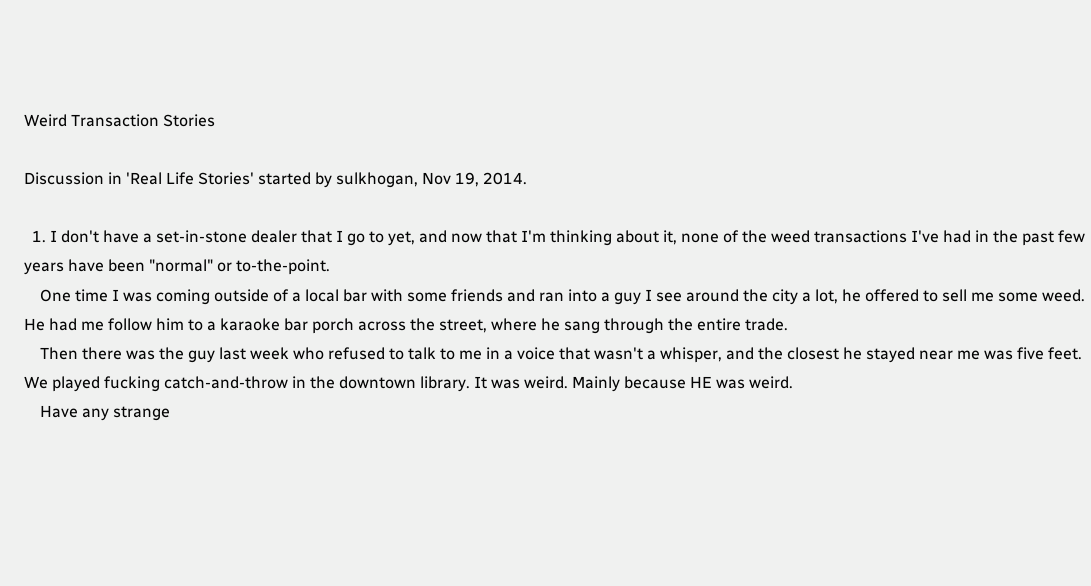Weird Transaction Stories

Discussion in 'Real Life Stories' started by sulkhogan, Nov 19, 2014.

  1. I don't have a set-in-stone dealer that I go to yet, and now that I'm thinking about it, none of the weed transactions I've had in the past few years have been "normal" or to-the-point.
    One time I was coming outside of a local bar with some friends and ran into a guy I see around the city a lot, he offered to sell me some weed. He had me follow him to a karaoke bar porch across the street, where he sang through the entire trade.
    Then there was the guy last week who refused to talk to me in a voice that wasn't a whisper, and the closest he stayed near me was five feet. We played fucking catch-and-throw in the downtown library. It was weird. Mainly because HE was weird.
    Have any strange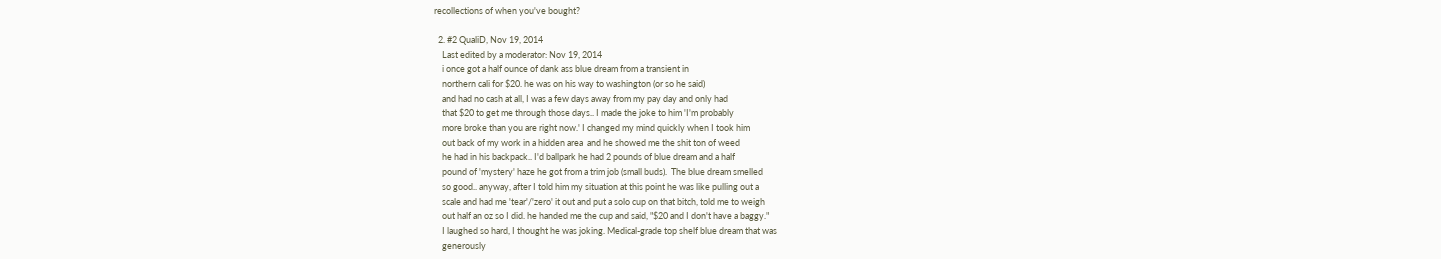recollections of when you've bought?

  2. #2 QualiD, Nov 19, 2014
    Last edited by a moderator: Nov 19, 2014
    i once got a half ounce of dank ass blue dream from a transient in
    northern cali for $20. he was on his way to washington (or so he said)
    and had no cash at all, I was a few days away from my pay day and only had
    that $20 to get me through those days.. I made the joke to him 'I'm probably
    more broke than you are right now.' I changed my mind quickly when I took him
    out back of my work in a hidden area  and he showed me the shit ton of weed
    he had in his backpack.. I'd ballpark he had 2 pounds of blue dream and a half
    pound of 'mystery' haze he got from a trim job (small buds).  The blue dream smelled
    so good.. anyway, after I told him my situation at this point he was like pulling out a
    scale and had me 'tear'/'zero' it out and put a solo cup on that bitch, told me to weigh
    out half an oz so I did. he handed me the cup and said, "$20 and I don't have a baggy."
    I laughed so hard, I thought he was joking. Medical-grade top shelf blue dream that was
    generously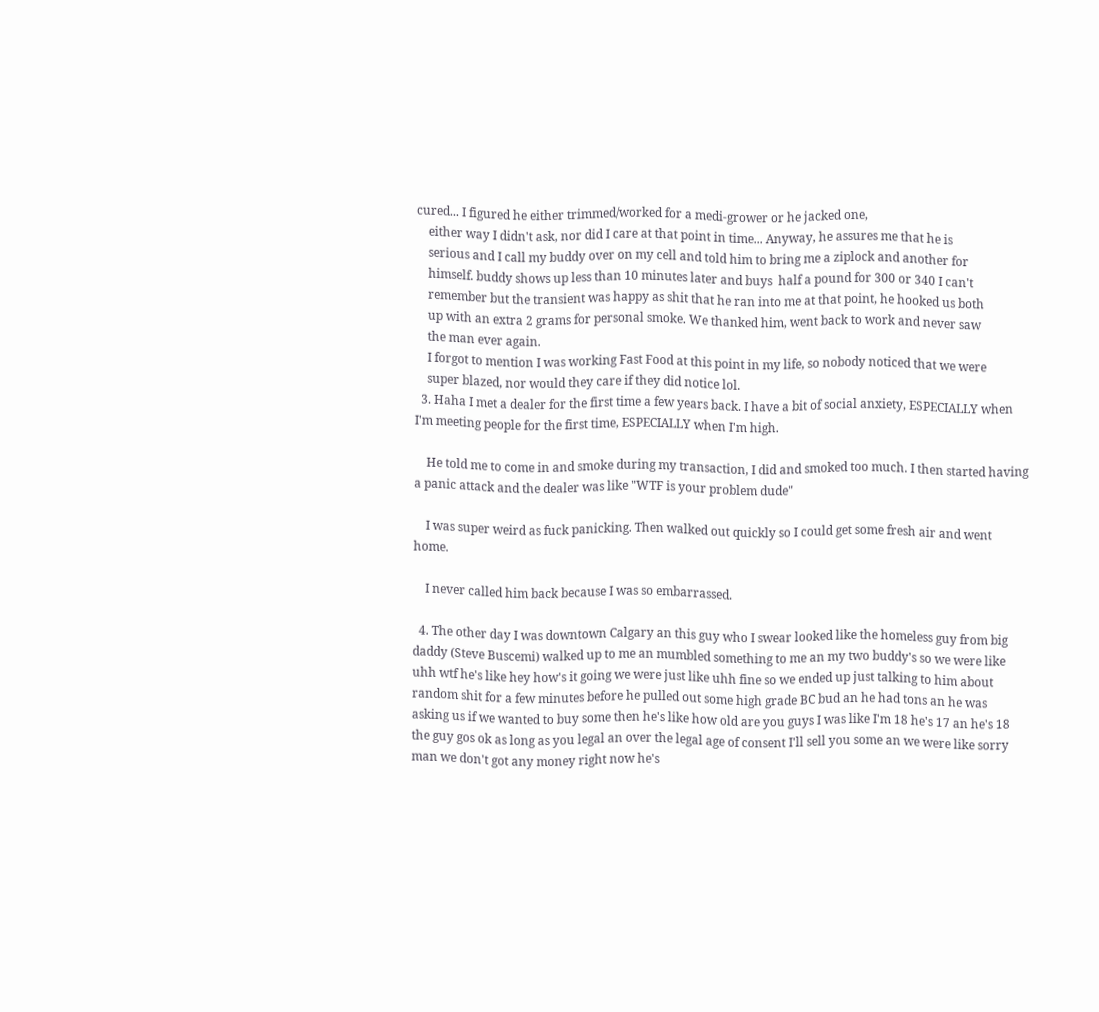cured... I figured he either trimmed/worked for a medi-grower or he jacked one,
    either way I didn't ask, nor did I care at that point in time... Anyway, he assures me that he is
    serious and I call my buddy over on my cell and told him to bring me a ziplock and another for
    himself. buddy shows up less than 10 minutes later and buys  half a pound for 300 or 340 I can't
    remember but the transient was happy as shit that he ran into me at that point, he hooked us both
    up with an extra 2 grams for personal smoke. We thanked him, went back to work and never saw
    the man ever again.
    I forgot to mention I was working Fast Food at this point in my life, so nobody noticed that we were
    super blazed, nor would they care if they did notice lol.
  3. Haha I met a dealer for the first time a few years back. I have a bit of social anxiety, ESPECIALLY when I'm meeting people for the first time, ESPECIALLY when I'm high.

    He told me to come in and smoke during my transaction, I did and smoked too much. I then started having a panic attack and the dealer was like "WTF is your problem dude"

    I was super weird as fuck panicking. Then walked out quickly so I could get some fresh air and went home.

    I never called him back because I was so embarrassed.

  4. The other day I was downtown Calgary an this guy who I swear looked like the homeless guy from big daddy (Steve Buscemi) walked up to me an mumbled something to me an my two buddy's so we were like uhh wtf he's like hey how's it going we were just like uhh fine so we ended up just talking to him about random shit for a few minutes before he pulled out some high grade BC bud an he had tons an he was asking us if we wanted to buy some then he's like how old are you guys I was like I'm 18 he's 17 an he's 18 the guy gos ok as long as you legal an over the legal age of consent I'll sell you some an we were like sorry man we don't got any money right now he's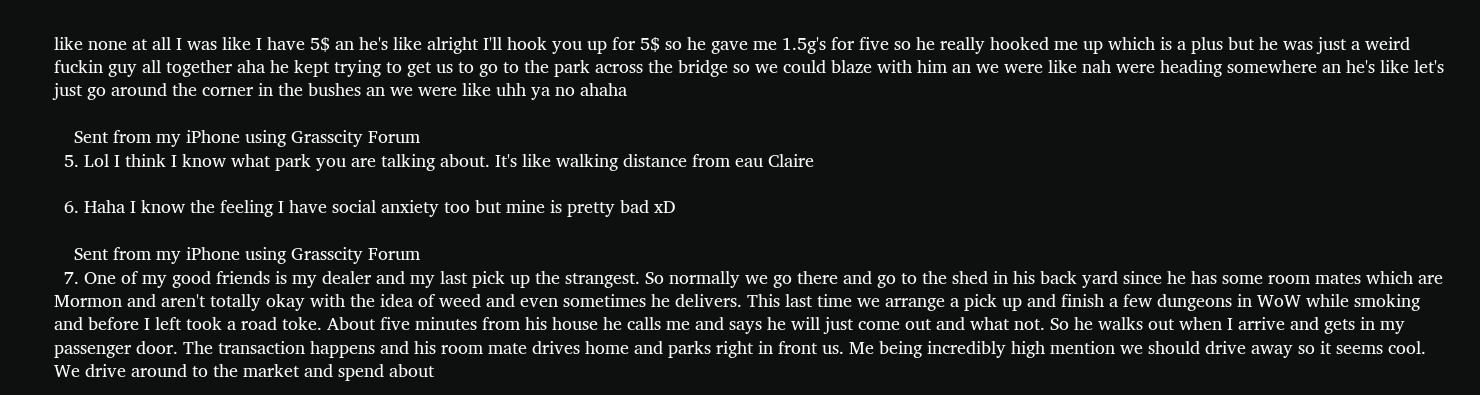like none at all I was like I have 5$ an he's like alright I'll hook you up for 5$ so he gave me 1.5g's for five so he really hooked me up which is a plus but he was just a weird fuckin guy all together aha he kept trying to get us to go to the park across the bridge so we could blaze with him an we were like nah were heading somewhere an he's like let's just go around the corner in the bushes an we were like uhh ya no ahaha

    Sent from my iPhone using Grasscity Forum
  5. Lol I think I know what park you are talking about. It's like walking distance from eau Claire

  6. Haha I know the feeling I have social anxiety too but mine is pretty bad xD

    Sent from my iPhone using Grasscity Forum
  7. One of my good friends is my dealer and my last pick up the strangest. So normally we go there and go to the shed in his back yard since he has some room mates which are Mormon and aren't totally okay with the idea of weed and even sometimes he delivers. This last time we arrange a pick up and finish a few dungeons in WoW while smoking and before I left took a road toke. About five minutes from his house he calls me and says he will just come out and what not. So he walks out when I arrive and gets in my passenger door. The transaction happens and his room mate drives home and parks right in front us. Me being incredibly high mention we should drive away so it seems cool. We drive around to the market and spend about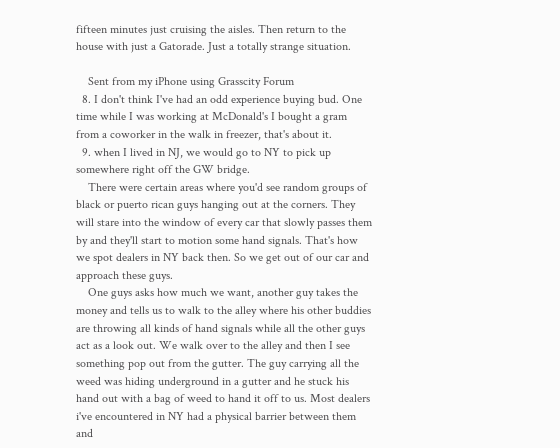fifteen minutes just cruising the aisles. Then return to the house with just a Gatorade. Just a totally strange situation.

    Sent from my iPhone using Grasscity Forum
  8. I don't think I've had an odd experience buying bud. One time while I was working at McDonald's I bought a gram from a coworker in the walk in freezer, that's about it.
  9. when I lived in NJ, we would go to NY to pick up somewhere right off the GW bridge.
    There were certain areas where you'd see random groups of black or puerto rican guys hanging out at the corners. They will stare into the window of every car that slowly passes them by and they'll start to motion some hand signals. That's how we spot dealers in NY back then. So we get out of our car and approach these guys.
    One guys asks how much we want, another guy takes the money and tells us to walk to the alley where his other buddies are throwing all kinds of hand signals while all the other guys act as a look out. We walk over to the alley and then I see something pop out from the gutter. The guy carrying all the weed was hiding underground in a gutter and he stuck his hand out with a bag of weed to hand it off to us. Most dealers i've encountered in NY had a physical barrier between them and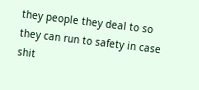they people they deal to so they can run to safety in case shit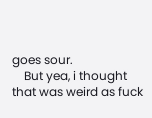goes sour.
    But yea, i thought that was weird as fuck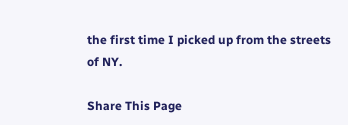the first time I picked up from the streets of NY.

Share This Page